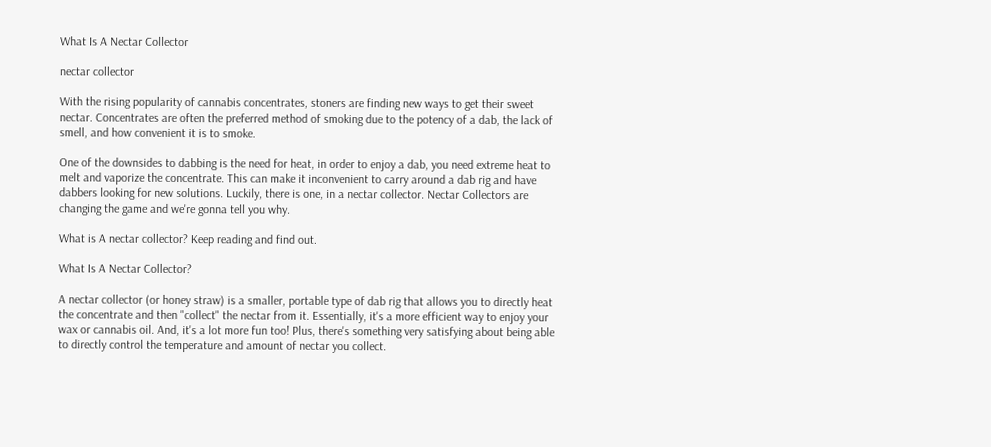What Is A Nectar Collector

nectar collector

With the rising popularity of cannabis concentrates, stoners are finding new ways to get their sweet nectar. Concentrates are often the preferred method of smoking due to the potency of a dab, the lack of smell, and how convenient it is to smoke.

One of the downsides to dabbing is the need for heat, in order to enjoy a dab, you need extreme heat to melt and vaporize the concentrate. This can make it inconvenient to carry around a dab rig and have dabbers looking for new solutions. Luckily, there is one, in a nectar collector. Nectar Collectors are changing the game and we're gonna tell you why.

What is A nectar collector? Keep reading and find out.

What Is A Nectar Collector?

A nectar collector (or honey straw) is a smaller, portable type of dab rig that allows you to directly heat the concentrate and then "collect" the nectar from it. Essentially, it's a more efficient way to enjoy your wax or cannabis oil. And, it's a lot more fun too! Plus, there's something very satisfying about being able to directly control the temperature and amount of nectar you collect.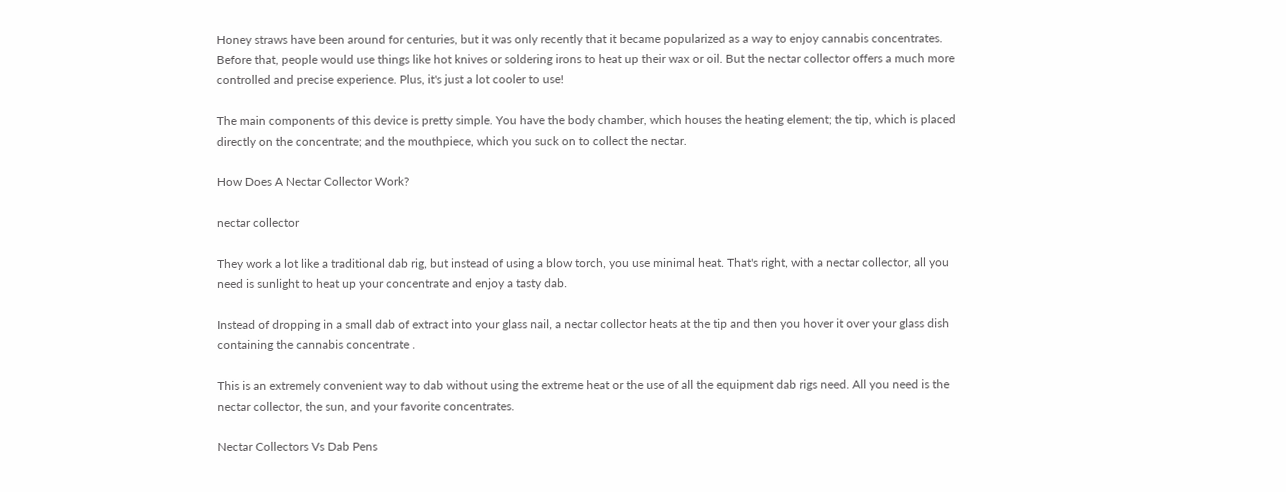Honey straws have been around for centuries, but it was only recently that it became popularized as a way to enjoy cannabis concentrates. Before that, people would use things like hot knives or soldering irons to heat up their wax or oil. But the nectar collector offers a much more controlled and precise experience. Plus, it's just a lot cooler to use!

The main components of this device is pretty simple. You have the body chamber, which houses the heating element; the tip, which is placed directly on the concentrate; and the mouthpiece, which you suck on to collect the nectar.

How Does A Nectar Collector Work?

nectar collector

They work a lot like a traditional dab rig, but instead of using a blow torch, you use minimal heat. That's right, with a nectar collector, all you need is sunlight to heat up your concentrate and enjoy a tasty dab.

Instead of dropping in a small dab of extract into your glass nail, a nectar collector heats at the tip and then you hover it over your glass dish containing the cannabis concentrate .

This is an extremely convenient way to dab without using the extreme heat or the use of all the equipment dab rigs need. All you need is the nectar collector, the sun, and your favorite concentrates.

Nectar Collectors Vs Dab Pens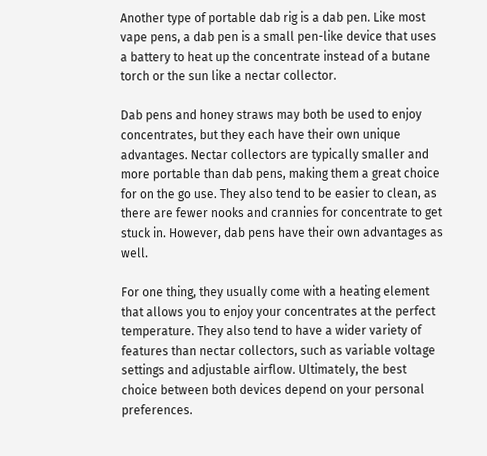Another type of portable dab rig is a dab pen. Like most vape pens, a dab pen is a small pen-like device that uses a battery to heat up the concentrate instead of a butane torch or the sun like a nectar collector.

Dab pens and honey straws may both be used to enjoy concentrates, but they each have their own unique advantages. Nectar collectors are typically smaller and more portable than dab pens, making them a great choice for on the go use. They also tend to be easier to clean, as there are fewer nooks and crannies for concentrate to get stuck in. However, dab pens have their own advantages as well.

For one thing, they usually come with a heating element that allows you to enjoy your concentrates at the perfect temperature. They also tend to have a wider variety of features than nectar collectors, such as variable voltage settings and adjustable airflow. Ultimately, the best choice between both devices depend on your personal preferences.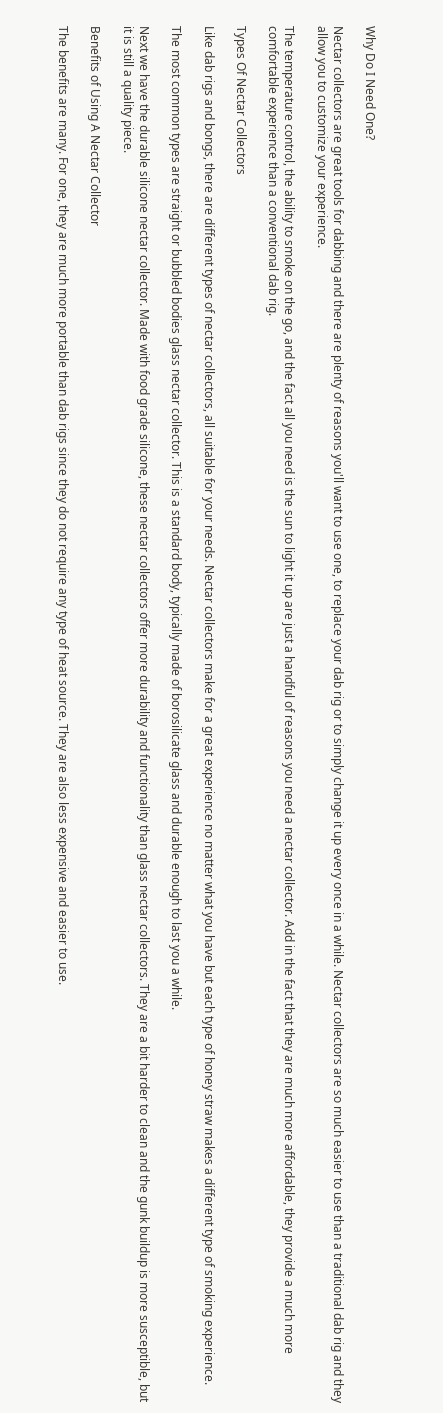Why Do I Need One?

Nectar collectors are great tools for dabbing and there are plenty of reasons you'll want to use one, to replace your dab rig or to simply change it up every once in a while. Nectar collectors are so much easier to use than a traditional dab rig and they allow you to customize your experience.

The temperature control, the ability to smoke on the go, and the fact all you need is the sun to light it up are just a handful of reasons you need a nectar collector. Add in the fact that they are much more affordable, they provide a much more comfortable experience than a conventional dab rig.

Types Of Nectar Collectors

Like dab rigs and bongs, there are different types of nectar collectors, all suitable for your needs. Nectar collectors make for a great experience no matter what you have but each type of honey straw makes a different type of smoking experience.

The most common types are straight or bubbled bodies glass nectar collector. This is a standard body, typically made of borosilicate glass and durable enough to last you a while.

Next we have the durable silicone nectar collector. Made with food grade silicone, these nectar collectors offer more durability and functionality than glass nectar collectors. They are a bit harder to clean and the gunk buildup is more susceptible, but it is still a quality piece.

Benefits of Using A Nectar Collector

The benefits are many. For one, they are much more portable than dab rigs since they do not require any type of heat source. They are also less expensive and easier to use.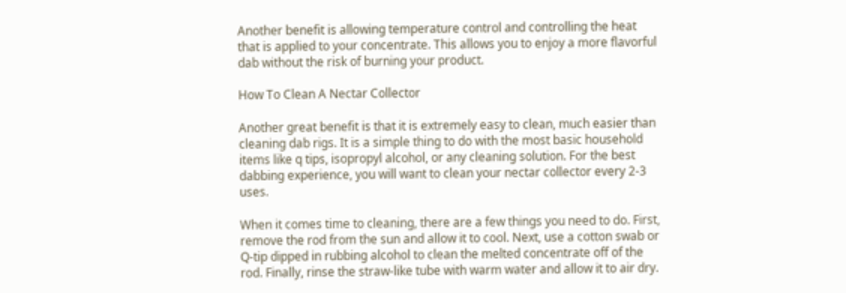Another benefit is allowing temperature control and controlling the heat that is applied to your concentrate. This allows you to enjoy a more flavorful dab without the risk of burning your product.

How To Clean A Nectar Collector

Another great benefit is that it is extremely easy to clean, much easier than cleaning dab rigs. It is a simple thing to do with the most basic household items like q tips, isopropyl alcohol, or any cleaning solution. For the best dabbing experience, you will want to clean your nectar collector every 2-3 uses.

When it comes time to cleaning, there are a few things you need to do. First, remove the rod from the sun and allow it to cool. Next, use a cotton swab or Q-tip dipped in rubbing alcohol to clean the melted concentrate off of the rod. Finally, rinse the straw-like tube with warm water and allow it to air dry.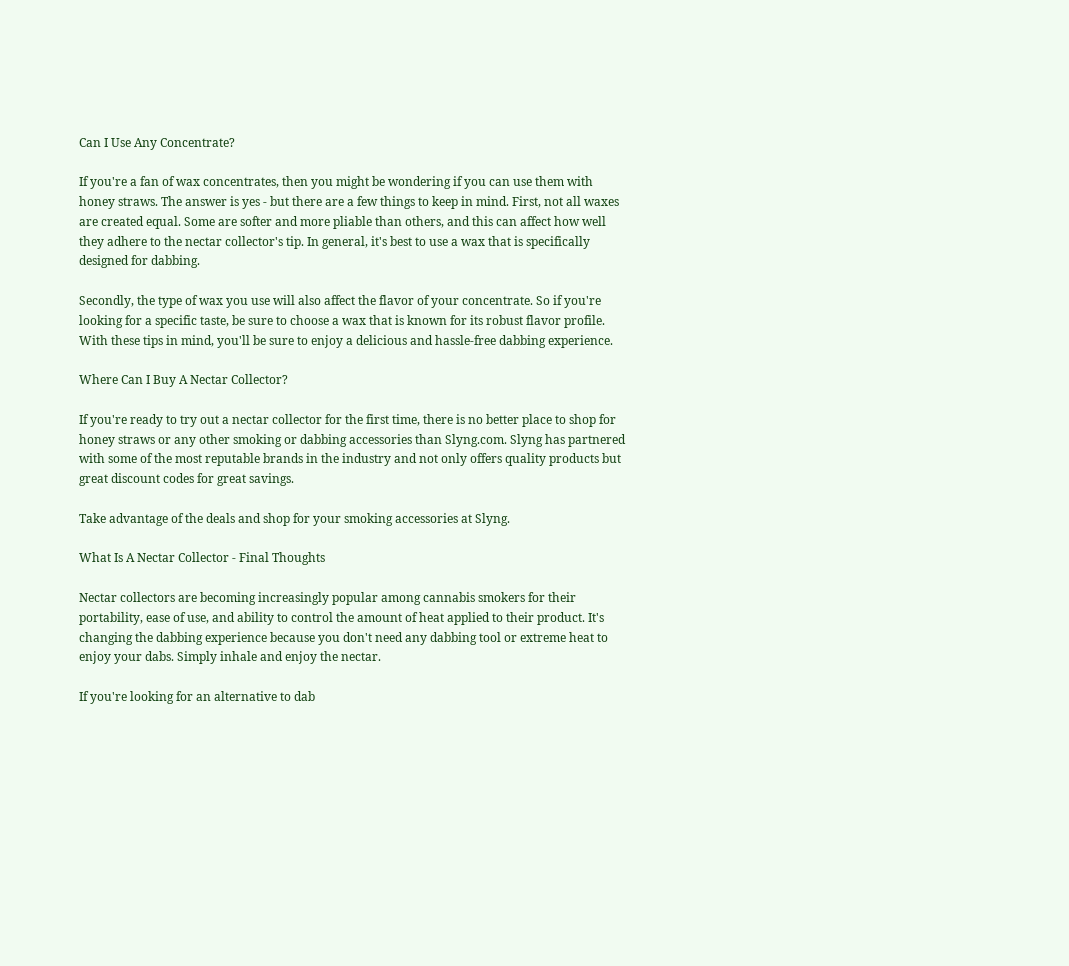Can I Use Any Concentrate?

If you're a fan of wax concentrates, then you might be wondering if you can use them with honey straws. The answer is yes - but there are a few things to keep in mind. First, not all waxes are created equal. Some are softer and more pliable than others, and this can affect how well they adhere to the nectar collector's tip. In general, it's best to use a wax that is specifically designed for dabbing.

Secondly, the type of wax you use will also affect the flavor of your concentrate. So if you're looking for a specific taste, be sure to choose a wax that is known for its robust flavor profile. With these tips in mind, you'll be sure to enjoy a delicious and hassle-free dabbing experience.

Where Can I Buy A Nectar Collector?

If you're ready to try out a nectar collector for the first time, there is no better place to shop for honey straws or any other smoking or dabbing accessories than Slyng.com. Slyng has partnered with some of the most reputable brands in the industry and not only offers quality products but great discount codes for great savings.

Take advantage of the deals and shop for your smoking accessories at Slyng.

What Is A Nectar Collector - Final Thoughts

Nectar collectors are becoming increasingly popular among cannabis smokers for their portability, ease of use, and ability to control the amount of heat applied to their product. It's changing the dabbing experience because you don't need any dabbing tool or extreme heat to enjoy your dabs. Simply inhale and enjoy the nectar.

If you're looking for an alternative to dab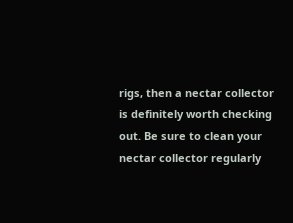rigs, then a nectar collector is definitely worth checking out. Be sure to clean your nectar collector regularly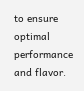to ensure optimal performance and flavor.